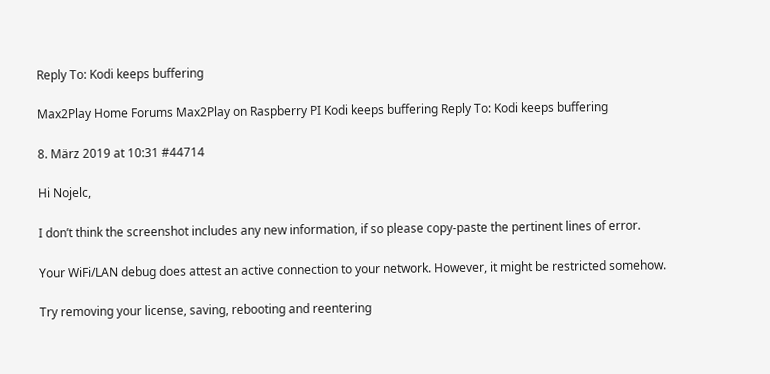Reply To: Kodi keeps buffering

Max2Play Home Forums Max2Play on Raspberry PI Kodi keeps buffering Reply To: Kodi keeps buffering

8. März 2019 at 10:31 #44714

Hi Nojelc,

I don’t think the screenshot includes any new information, if so please copy-paste the pertinent lines of error.

Your WiFi/LAN debug does attest an active connection to your network. However, it might be restricted somehow.

Try removing your license, saving, rebooting and reentering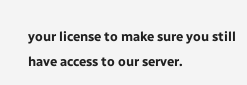your license to make sure you still have access to our server.